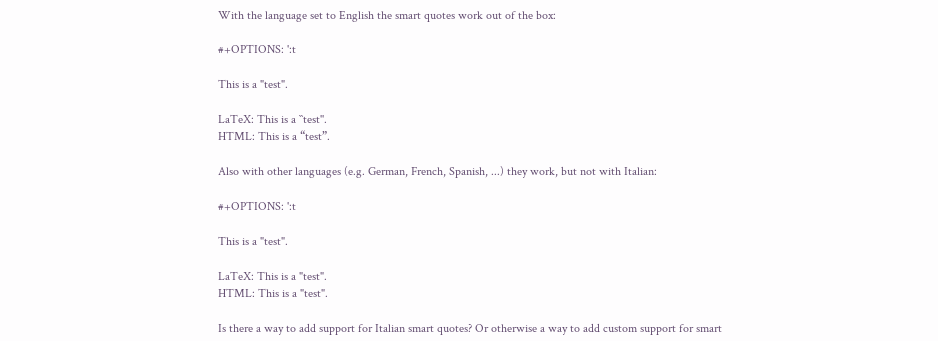With the language set to English the smart quotes work out of the box:

#+OPTIONS: ':t

This is a "test".

LaTeX: This is a ``test''.
HTML: This is a “test”.

Also with other languages (e.g. German, French, Spanish, ...) they work, but not with Italian:

#+OPTIONS: ':t

This is a "test".

LaTeX: This is a "test".
HTML: This is a "test".

Is there a way to add support for Italian smart quotes? Or otherwise a way to add custom support for smart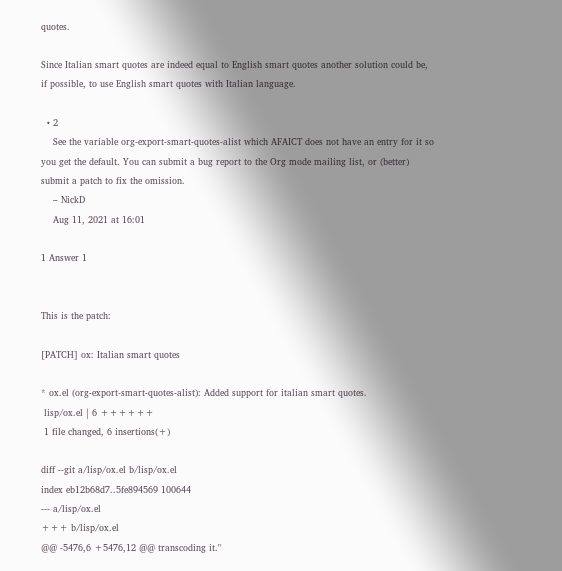quotes.

Since Italian smart quotes are indeed equal to English smart quotes another solution could be, if possible, to use English smart quotes with Italian language.

  • 2
    See the variable org-export-smart-quotes-alist which AFAICT does not have an entry for it so you get the default. You can submit a bug report to the Org mode mailing list, or (better) submit a patch to fix the omission.
    – NickD
    Aug 11, 2021 at 16:01

1 Answer 1


This is the patch:

[PATCH] ox: Italian smart quotes

* ox.el (org-export-smart-quotes-alist): Added support for italian smart quotes.
 lisp/ox.el | 6 ++++++
 1 file changed, 6 insertions(+)

diff --git a/lisp/ox.el b/lisp/ox.el
index eb12b68d7..5fe894569 100644
--- a/lisp/ox.el
+++ b/lisp/ox.el
@@ -5476,6 +5476,12 @@ transcoding it."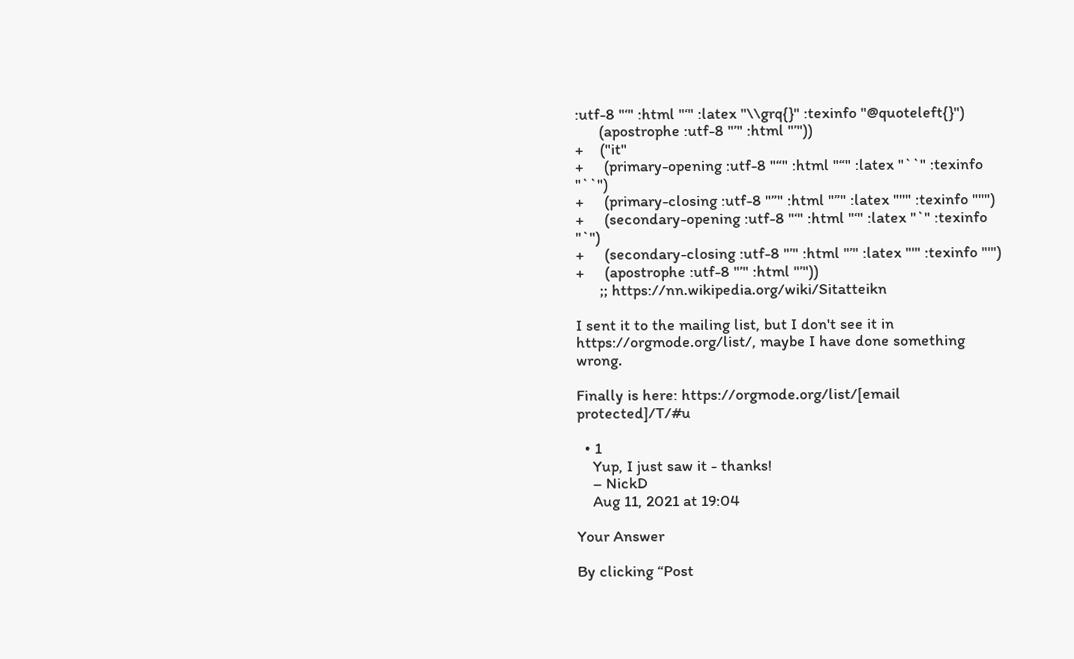:utf-8 "‘" :html "‘" :latex "\\grq{}" :texinfo "@quoteleft{}")
      (apostrophe :utf-8 "’" :html "’"))
+    ("it"
+     (primary-opening :utf-8 "“" :html "“" :latex "``" :texinfo "``")
+     (primary-closing :utf-8 "”" :html "”" :latex "''" :texinfo "''")
+     (secondary-opening :utf-8 "‘" :html "‘" :latex "`" :texinfo "`")
+     (secondary-closing :utf-8 "’" :html "’" :latex "'" :texinfo "'")
+     (apostrophe :utf-8 "’" :html "’"))
      ;; https://nn.wikipedia.org/wiki/Sitatteikn

I sent it to the mailing list, but I don't see it in https://orgmode.org/list/, maybe I have done something wrong.

Finally is here: https://orgmode.org/list/[email protected]/T/#u

  • 1
    Yup, I just saw it - thanks!
    – NickD
    Aug 11, 2021 at 19:04

Your Answer

By clicking “Post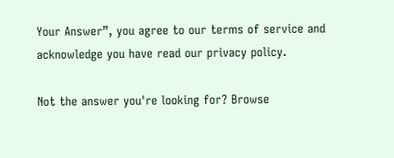Your Answer”, you agree to our terms of service and acknowledge you have read our privacy policy.

Not the answer you're looking for? Browse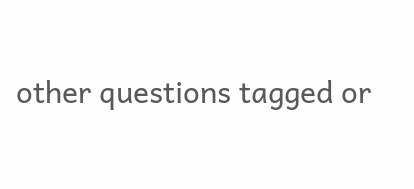other questions tagged or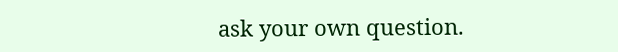ask your own question.